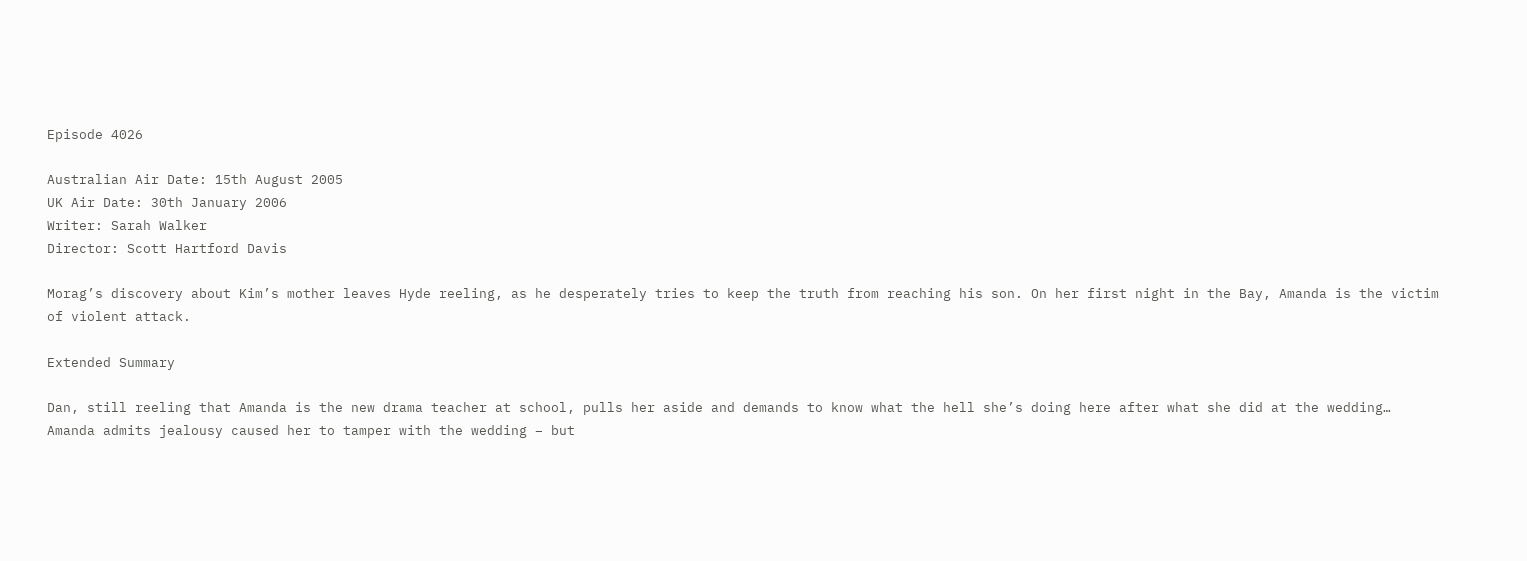Episode 4026

Australian Air Date: 15th August 2005
UK Air Date: 30th January 2006
Writer: Sarah Walker
Director: Scott Hartford Davis

Morag’s discovery about Kim’s mother leaves Hyde reeling, as he desperately tries to keep the truth from reaching his son. On her first night in the Bay, Amanda is the victim of violent attack.

Extended Summary

Dan, still reeling that Amanda is the new drama teacher at school, pulls her aside and demands to know what the hell she’s doing here after what she did at the wedding… Amanda admits jealousy caused her to tamper with the wedding – but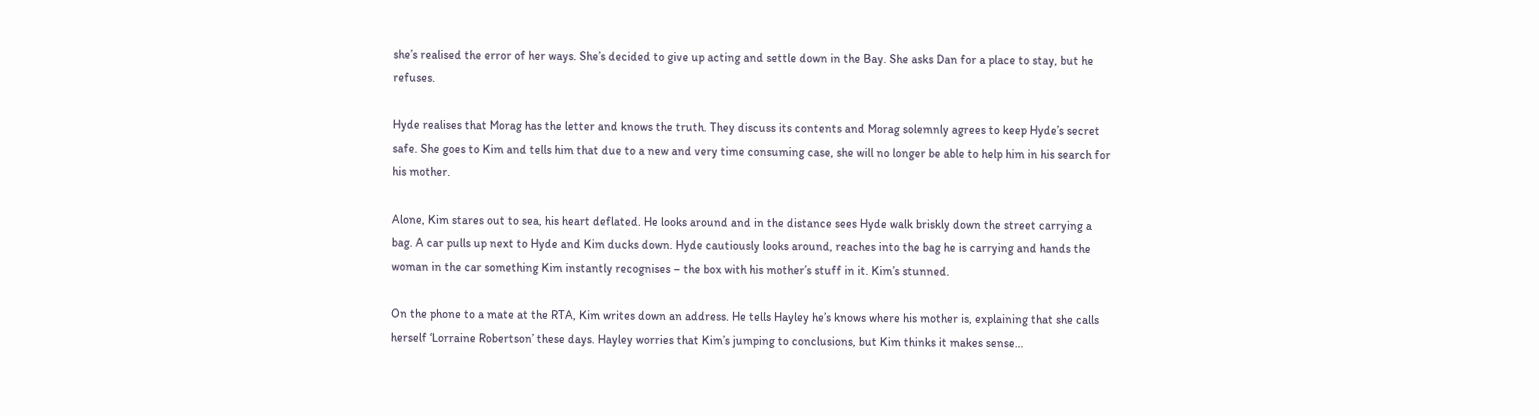she’s realised the error of her ways. She’s decided to give up acting and settle down in the Bay. She asks Dan for a place to stay, but he refuses.

Hyde realises that Morag has the letter and knows the truth. They discuss its contents and Morag solemnly agrees to keep Hyde’s secret safe. She goes to Kim and tells him that due to a new and very time consuming case, she will no longer be able to help him in his search for his mother.

Alone, Kim stares out to sea, his heart deflated. He looks around and in the distance sees Hyde walk briskly down the street carrying a bag. A car pulls up next to Hyde and Kim ducks down. Hyde cautiously looks around, reaches into the bag he is carrying and hands the woman in the car something Kim instantly recognises – the box with his mother’s stuff in it. Kim’s stunned.

On the phone to a mate at the RTA, Kim writes down an address. He tells Hayley he’s knows where his mother is, explaining that she calls herself ‘Lorraine Robertson’ these days. Hayley worries that Kim’s jumping to conclusions, but Kim thinks it makes sense…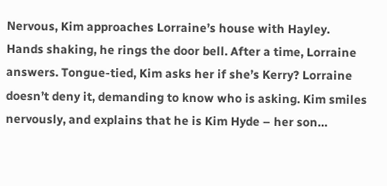Nervous, Kim approaches Lorraine’s house with Hayley. Hands shaking, he rings the door bell. After a time, Lorraine answers. Tongue-tied, Kim asks her if she’s Kerry? Lorraine doesn’t deny it, demanding to know who is asking. Kim smiles nervously, and explains that he is Kim Hyde – her son…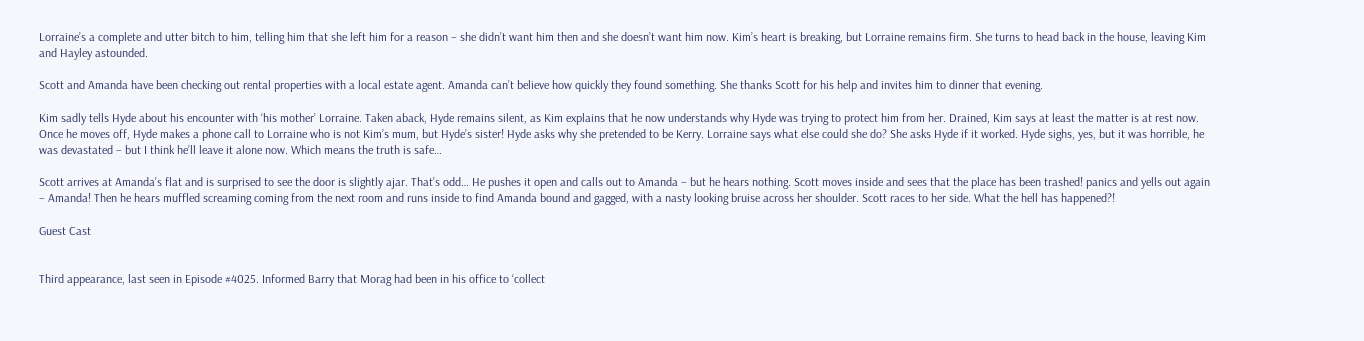Lorraine’s a complete and utter bitch to him, telling him that she left him for a reason – she didn’t want him then and she doesn’t want him now. Kim’s heart is breaking, but Lorraine remains firm. She turns to head back in the house, leaving Kim and Hayley astounded.

Scott and Amanda have been checking out rental properties with a local estate agent. Amanda can’t believe how quickly they found something. She thanks Scott for his help and invites him to dinner that evening.

Kim sadly tells Hyde about his encounter with ‘his mother’ Lorraine. Taken aback, Hyde remains silent, as Kim explains that he now understands why Hyde was trying to protect him from her. Drained, Kim says at least the matter is at rest now. Once he moves off, Hyde makes a phone call to Lorraine who is not Kim’s mum, but Hyde’s sister! Hyde asks why she pretended to be Kerry. Lorraine says what else could she do? She asks Hyde if it worked. Hyde sighs, yes, but it was horrible, he was devastated – but I think he’ll leave it alone now. Which means the truth is safe…

Scott arrives at Amanda’s flat and is surprised to see the door is slightly ajar. That’s odd… He pushes it open and calls out to Amanda – but he hears nothing. Scott moves inside and sees that the place has been trashed! panics and yells out again – Amanda! Then he hears muffled screaming coming from the next room and runs inside to find Amanda bound and gagged, with a nasty looking bruise across her shoulder. Scott races to her side. What the hell has happened?!

Guest Cast


Third appearance, last seen in Episode #4025. Informed Barry that Morag had been in his office to ‘collect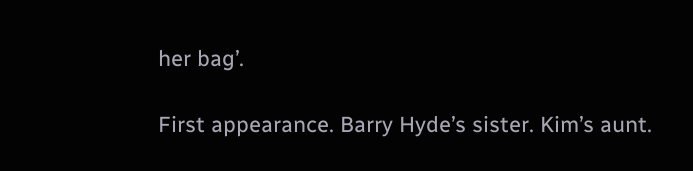her bag’.

First appearance. Barry Hyde’s sister. Kim’s aunt.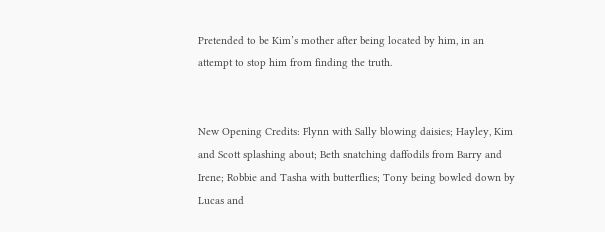Pretended to be Kim’s mother after being located by him, in an attempt to stop him from finding the truth.


New Opening Credits: Flynn with Sally blowing daisies; Hayley, Kim and Scott splashing about; Beth snatching daffodils from Barry and Irene; Robbie and Tasha with butterflies; Tony being bowled down by Lucas and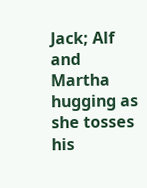Jack; Alf and Martha hugging as she tosses his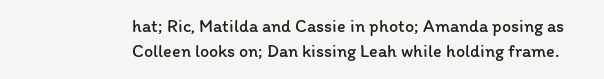hat; Ric, Matilda and Cassie in photo; Amanda posing as Colleen looks on; Dan kissing Leah while holding frame.